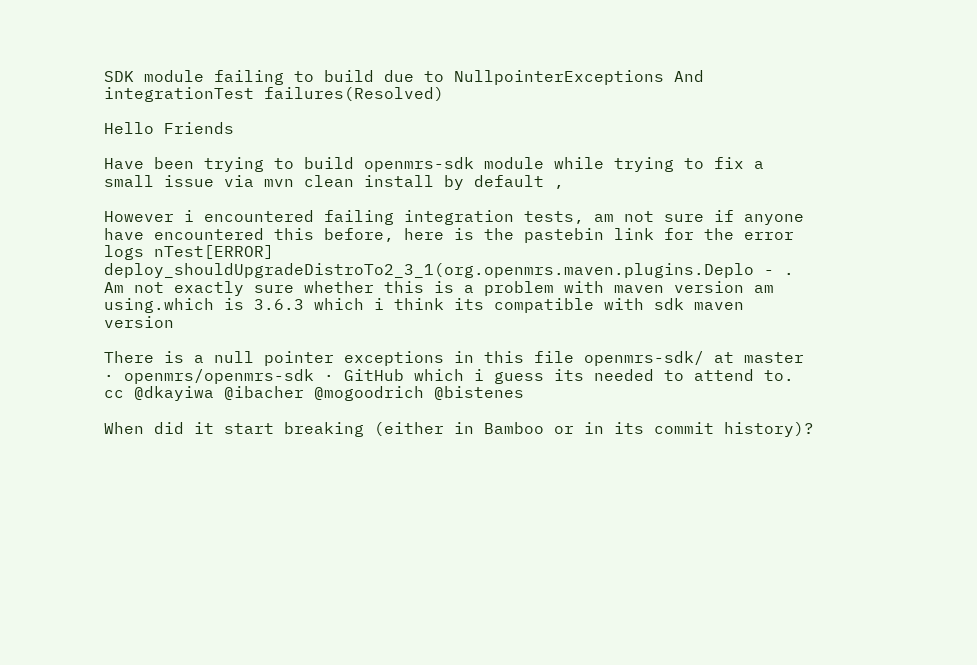SDK module failing to build due to NullpointerExceptions And integrationTest failures(Resolved)

Hello Friends

Have been trying to build openmrs-sdk module while trying to fix a small issue via mvn clean install by default ,

However i encountered failing integration tests, am not sure if anyone have encountered this before, here is the pastebin link for the error logs nTest[ERROR] deploy_shouldUpgradeDistroTo2_3_1(org.openmrs.maven.plugins.Deplo - . Am not exactly sure whether this is a problem with maven version am using.which is 3.6.3 which i think its compatible with sdk maven version

There is a null pointer exceptions in this file openmrs-sdk/ at master · openmrs/openmrs-sdk · GitHub which i guess its needed to attend to. cc @dkayiwa @ibacher @mogoodrich @bistenes

When did it start breaking (either in Bamboo or in its commit history)?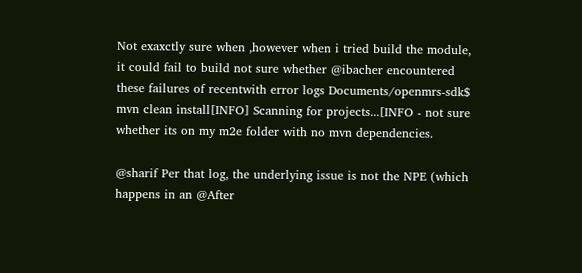Not exaxctly sure when ,however when i tried build the module, it could fail to build not sure whether @ibacher encountered these failures of recentwith error logs Documents/openmrs-sdk$ mvn clean install[INFO] Scanning for projects...[INFO - not sure whether its on my m2e folder with no mvn dependencies.

@sharif Per that log, the underlying issue is not the NPE (which happens in an @After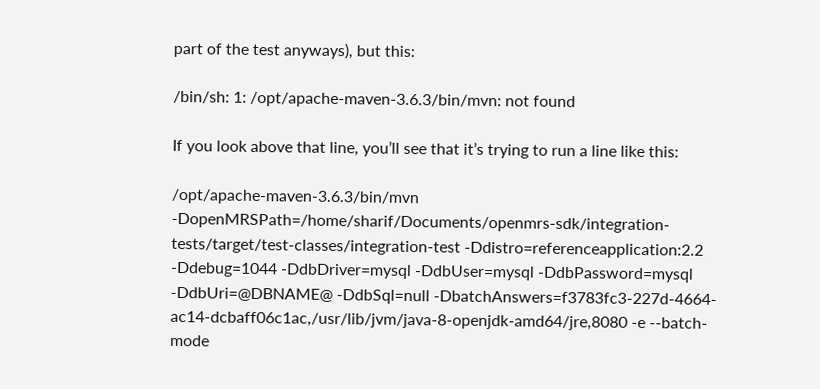part of the test anyways), but this:

/bin/sh: 1: /opt/apache-maven-3.6.3/bin/mvn: not found

If you look above that line, you’ll see that it’s trying to run a line like this:

/opt/apache-maven-3.6.3/bin/mvn -DopenMRSPath=/home/sharif/Documents/openmrs-sdk/integration-tests/target/test-classes/integration-test -Ddistro=referenceapplication:2.2 -Ddebug=1044 -DdbDriver=mysql -DdbUser=mysql -DdbPassword=mysql -DdbUri=@DBNAME@ -DdbSql=null -DbatchAnswers=f3783fc3-227d-4664-ac14-dcbaff06c1ac,/usr/lib/jvm/java-8-openjdk-amd64/jre,8080 -e --batch-mode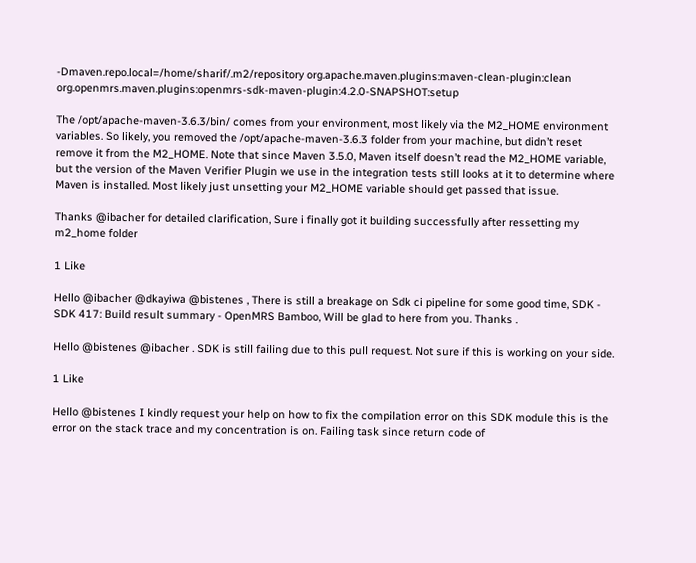-Dmaven.repo.local=/home/sharif/.m2/repository org.apache.maven.plugins:maven-clean-plugin:clean org.openmrs.maven.plugins:openmrs-sdk-maven-plugin:4.2.0-SNAPSHOT:setup

The /opt/apache-maven-3.6.3/bin/ comes from your environment, most likely via the M2_HOME environment variables. So likely, you removed the /opt/apache-maven-3.6.3 folder from your machine, but didn’t reset remove it from the M2_HOME. Note that since Maven 3.5.0, Maven itself doesn’t read the M2_HOME variable, but the version of the Maven Verifier Plugin we use in the integration tests still looks at it to determine where Maven is installed. Most likely just unsetting your M2_HOME variable should get passed that issue.

Thanks @ibacher for detailed clarification, Sure i finally got it building successfully after ressetting my m2_home folder

1 Like

Hello @ibacher @dkayiwa @bistenes , There is still a breakage on Sdk ci pipeline for some good time, SDK - SDK 417: Build result summary - OpenMRS Bamboo, Will be glad to here from you. Thanks .

Hello @bistenes @ibacher . SDK is still failing due to this pull request. Not sure if this is working on your side.

1 Like

Hello @bistenes I kindly request your help on how to fix the compilation error on this SDK module this is the error on the stack trace and my concentration is on. Failing task since return code of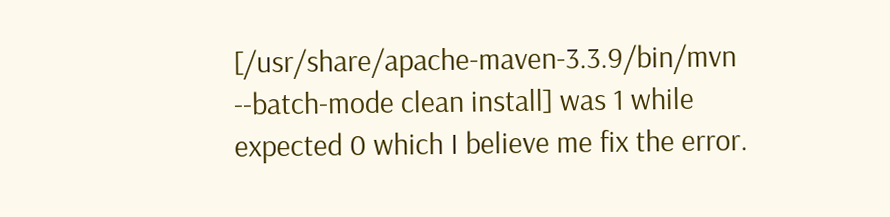[/usr/share/apache-maven-3.3.9/bin/mvn --batch-mode clean install] was 1 while expected 0 which I believe me fix the error.